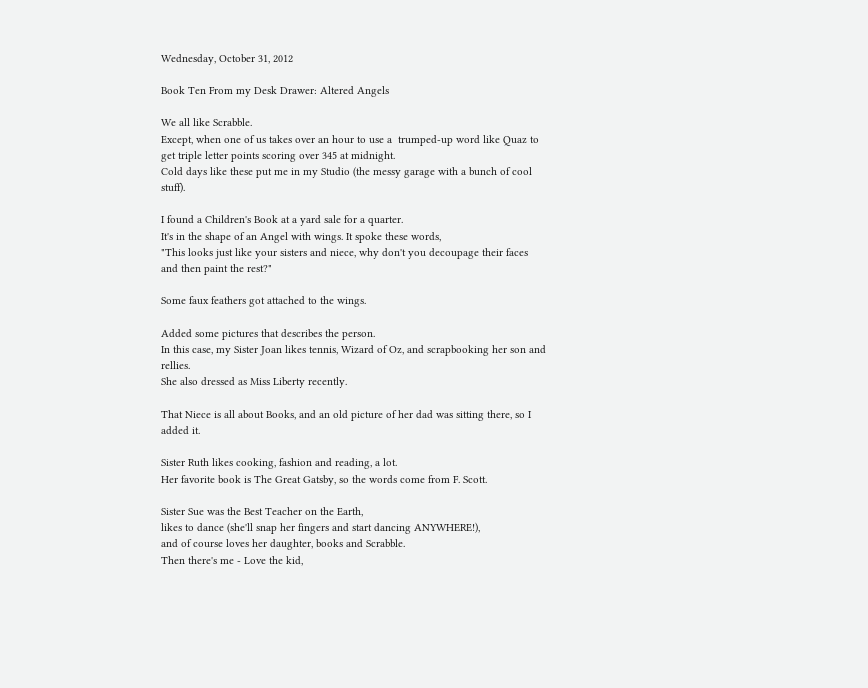Wednesday, October 31, 2012

Book Ten From my Desk Drawer: Altered Angels

We all like Scrabble.
Except, when one of us takes over an hour to use a  trumped-up word like Quaz to get triple letter points scoring over 345 at midnight.
Cold days like these put me in my Studio (the messy garage with a bunch of cool stuff).

I found a Children's Book at a yard sale for a quarter.
It's in the shape of an Angel with wings. It spoke these words,
"This looks just like your sisters and niece, why don't you decoupage their faces
and then paint the rest?"

Some faux feathers got attached to the wings.

Added some pictures that describes the person.
In this case, my Sister Joan likes tennis, Wizard of Oz, and scrapbooking her son and rellies.
She also dressed as Miss Liberty recently.

That Niece is all about Books, and an old picture of her dad was sitting there, so I added it.

Sister Ruth likes cooking, fashion and reading, a lot.
Her favorite book is The Great Gatsby, so the words come from F. Scott.

Sister Sue was the Best Teacher on the Earth,
likes to dance (she'll snap her fingers and start dancing ANYWHERE!),
and of course loves her daughter, books and Scrabble.
Then there's me - Love the kid,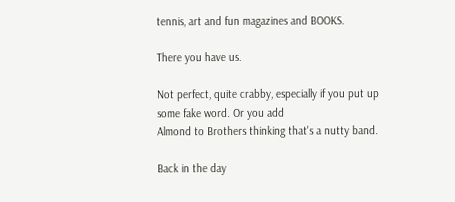tennis, art and fun magazines and BOOKS.

There you have us.

Not perfect, quite crabby, especially if you put up some fake word. Or you add
Almond to Brothers thinking that's a nutty band.

Back in the day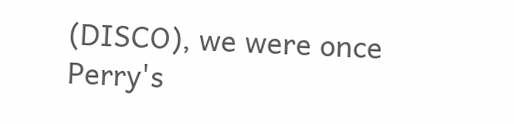(DISCO), we were once Perry's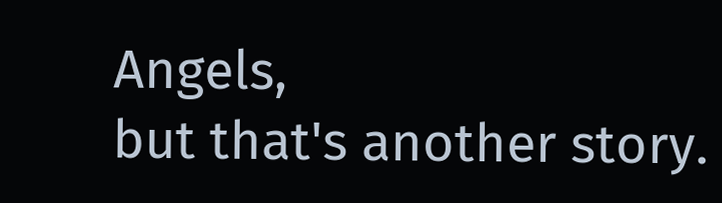Angels,
but that's another story.